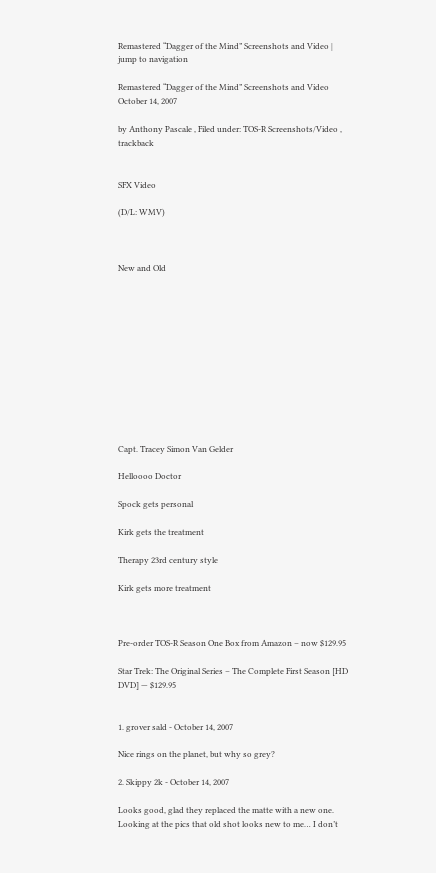Remastered “Dagger of the Mind” Screenshots and Video |
jump to navigation

Remastered “Dagger of the Mind” Screenshots and Video October 14, 2007

by Anthony Pascale , Filed under: TOS-R Screenshots/Video , trackback


SFX Video

(D/L: WMV)



New and Old












Capt. Tracey Simon Van Gelder

Helloooo Doctor

Spock gets personal

Kirk gets the treatment

Therapy 23rd century style

Kirk gets more treatment



Pre-order TOS-R Season One Box from Amazon – now $129.95

Star Trek: The Original Series – The Complete First Season [HD DVD] — $129.95


1. grover sald - October 14, 2007

Nice rings on the planet, but why so grey?

2. Skippy 2k - October 14, 2007

Looks good, glad they replaced the matte with a new one. Looking at the pics that old shot looks new to me… I don’t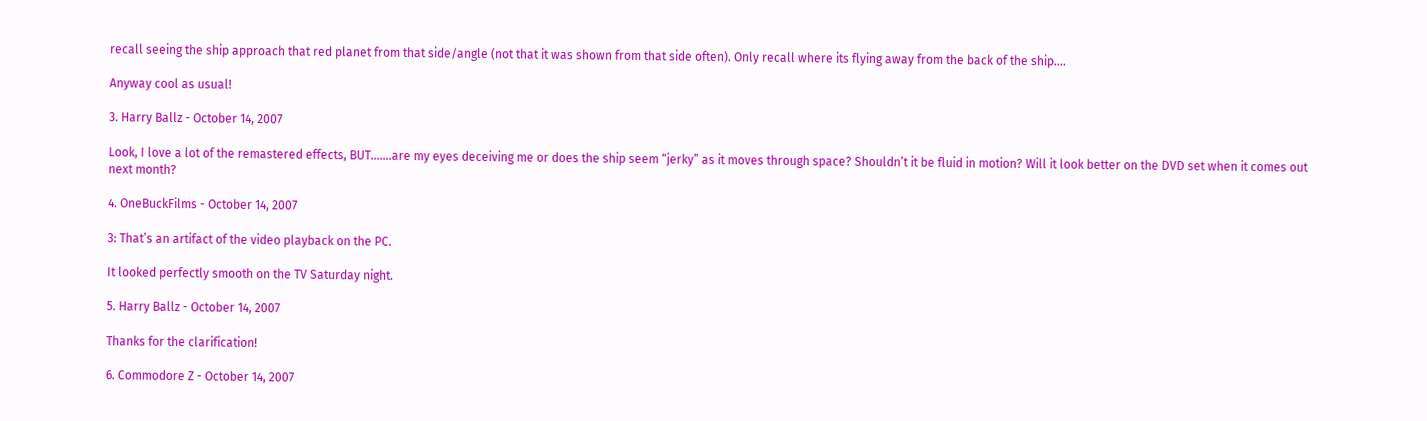recall seeing the ship approach that red planet from that side/angle (not that it was shown from that side often). Only recall where its flying away from the back of the ship….

Anyway cool as usual!

3. Harry Ballz - October 14, 2007

Look, I love a lot of the remastered effects, BUT…….are my eyes deceiving me or does the ship seem “jerky” as it moves through space? Shouldn’t it be fluid in motion? Will it look better on the DVD set when it comes out next month?

4. OneBuckFilms - October 14, 2007

3: That’s an artifact of the video playback on the PC.

It looked perfectly smooth on the TV Saturday night.

5. Harry Ballz - October 14, 2007

Thanks for the clarification!

6. Commodore Z - October 14, 2007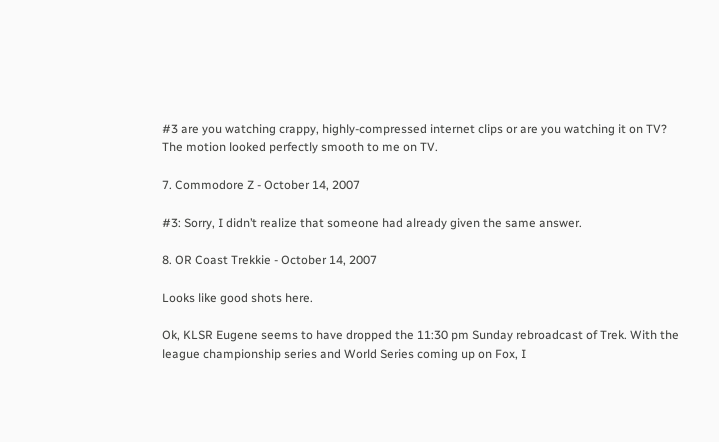#3 are you watching crappy, highly-compressed internet clips or are you watching it on TV? The motion looked perfectly smooth to me on TV.

7. Commodore Z - October 14, 2007

#3: Sorry, I didn’t realize that someone had already given the same answer.

8. OR Coast Trekkie - October 14, 2007

Looks like good shots here.

Ok, KLSR Eugene seems to have dropped the 11:30 pm Sunday rebroadcast of Trek. With the league championship series and World Series coming up on Fox, I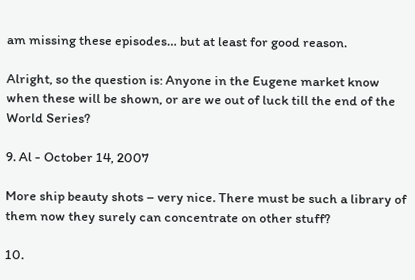am missing these episodes… but at least for good reason.

Alright, so the question is: Anyone in the Eugene market know when these will be shown, or are we out of luck till the end of the World Series?

9. Al - October 14, 2007

More ship beauty shots – very nice. There must be such a library of them now they surely can concentrate on other stuff?

10.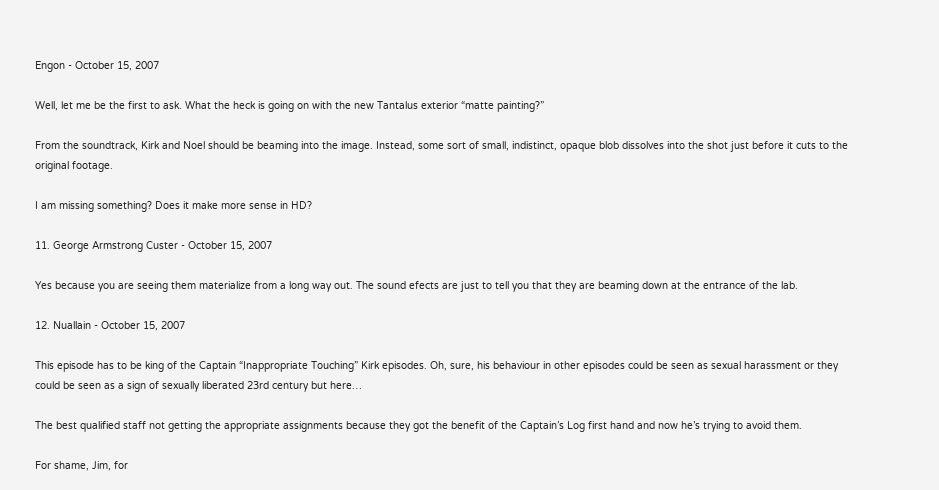Engon - October 15, 2007

Well, let me be the first to ask. What the heck is going on with the new Tantalus exterior “matte painting?”

From the soundtrack, Kirk and Noel should be beaming into the image. Instead, some sort of small, indistinct, opaque blob dissolves into the shot just before it cuts to the original footage.

I am missing something? Does it make more sense in HD?

11. George Armstrong Custer - October 15, 2007

Yes because you are seeing them materialize from a long way out. The sound efects are just to tell you that they are beaming down at the entrance of the lab.

12. Nuallain - October 15, 2007

This episode has to be king of the Captain “Inappropriate Touching” Kirk episodes. Oh, sure, his behaviour in other episodes could be seen as sexual harassment or they could be seen as a sign of sexually liberated 23rd century but here…

The best qualified staff not getting the appropriate assignments because they got the benefit of the Captain’s Log first hand and now he’s trying to avoid them.

For shame, Jim, for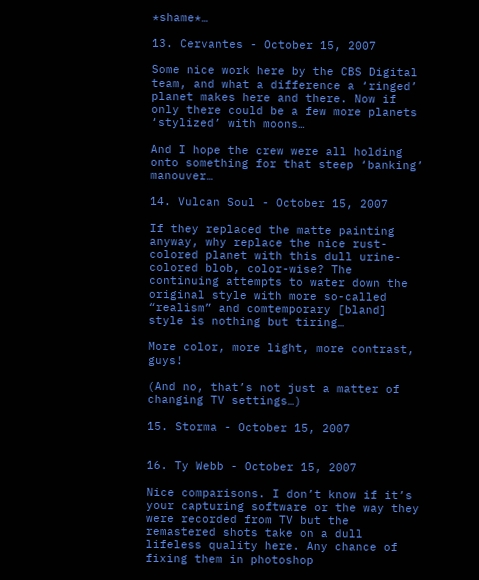*shame*…

13. Cervantes - October 15, 2007

Some nice work here by the CBS Digital team, and what a difference a ‘ringed’ planet makes here and there. Now if only there could be a few more planets ‘stylized’ with moons…

And I hope the crew were all holding onto something for that steep ‘banking’ manouver…

14. Vulcan Soul - October 15, 2007

If they replaced the matte painting anyway, why replace the nice rust-colored planet with this dull urine-colored blob, color-wise? The continuing attempts to water down the original style with more so-called “realism” and comtemporary [bland] style is nothing but tiring…

More color, more light, more contrast, guys!

(And no, that’s not just a matter of changing TV settings…)

15. Storma - October 15, 2007


16. Ty Webb - October 15, 2007

Nice comparisons. I don’t know if it’s your capturing software or the way they were recorded from TV but the remastered shots take on a dull lifeless quality here. Any chance of fixing them in photoshop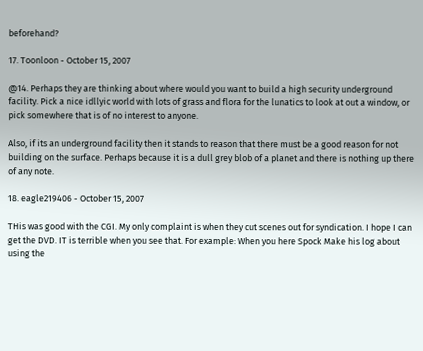beforehand?

17. Toonloon - October 15, 2007

@14. Perhaps they are thinking about where would you want to build a high security underground facility. Pick a nice idllyic world with lots of grass and flora for the lunatics to look at out a window, or pick somewhere that is of no interest to anyone.

Also, if its an underground facility then it stands to reason that there must be a good reason for not building on the surface. Perhaps because it is a dull grey blob of a planet and there is nothing up there of any note.

18. eagle219406 - October 15, 2007

THis was good with the CGI. My only complaint is when they cut scenes out for syndication. I hope I can get the DVD. IT is terrible when you see that. For example: When you here Spock Make his log about using the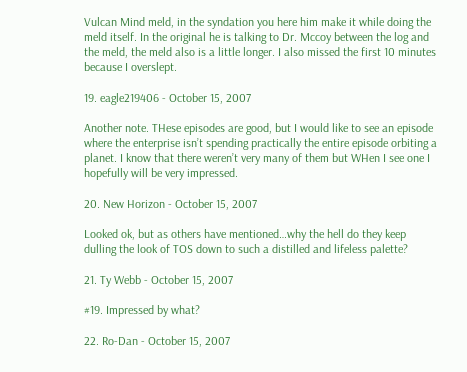Vulcan Mind meld, in the syndation you here him make it while doing the meld itself. In the original he is talking to Dr. Mccoy between the log and the meld, the meld also is a little longer. I also missed the first 10 minutes because I overslept.

19. eagle219406 - October 15, 2007

Another note. THese episodes are good, but I would like to see an episode where the enterprise isn’t spending practically the entire episode orbiting a planet. I know that there weren’t very many of them but WHen I see one I hopefully will be very impressed.

20. New Horizon - October 15, 2007

Looked ok, but as others have mentioned…why the hell do they keep dulling the look of TOS down to such a distilled and lifeless palette?

21. Ty Webb - October 15, 2007

#19. Impressed by what?

22. Ro-Dan - October 15, 2007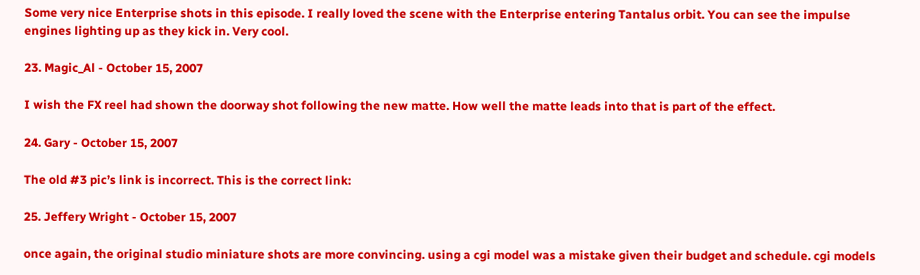Some very nice Enterprise shots in this episode. I really loved the scene with the Enterprise entering Tantalus orbit. You can see the impulse engines lighting up as they kick in. Very cool.

23. Magic_Al - October 15, 2007

I wish the FX reel had shown the doorway shot following the new matte. How well the matte leads into that is part of the effect.

24. Gary - October 15, 2007

The old #3 pic’s link is incorrect. This is the correct link:

25. Jeffery Wright - October 15, 2007

once again, the original studio miniature shots are more convincing. using a cgi model was a mistake given their budget and schedule. cgi models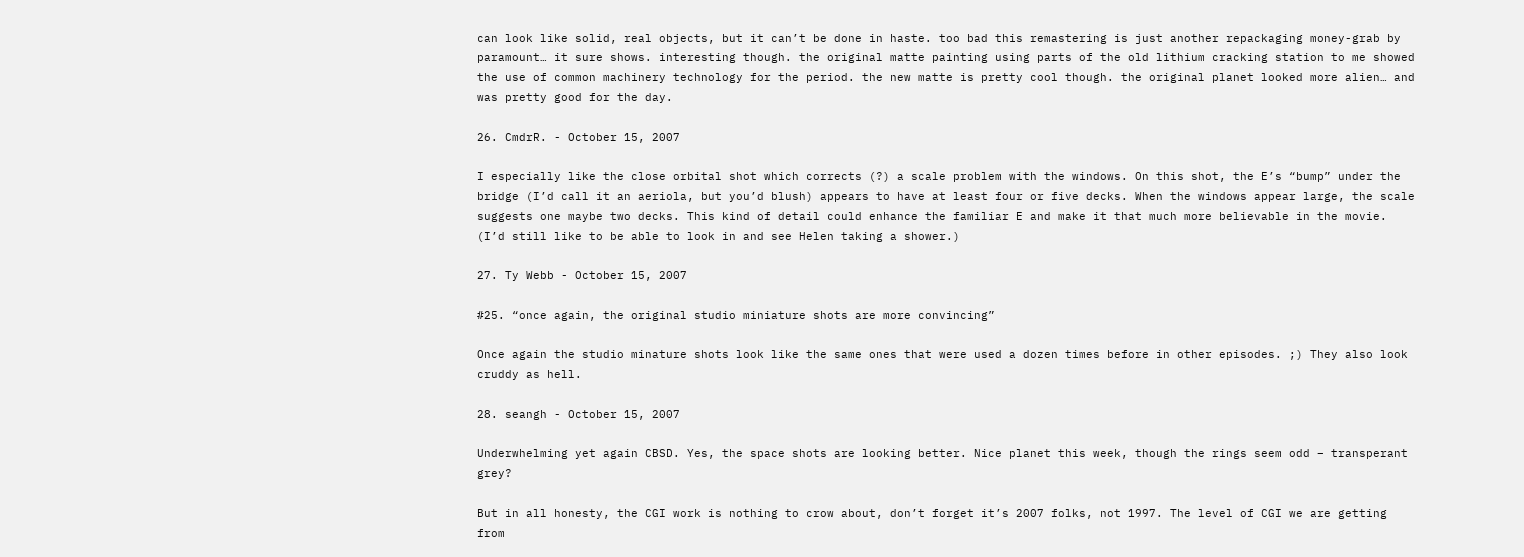can look like solid, real objects, but it can’t be done in haste. too bad this remastering is just another repackaging money-grab by paramount… it sure shows. interesting though. the original matte painting using parts of the old lithium cracking station to me showed the use of common machinery technology for the period. the new matte is pretty cool though. the original planet looked more alien… and was pretty good for the day.

26. CmdrR. - October 15, 2007

I especially like the close orbital shot which corrects (?) a scale problem with the windows. On this shot, the E’s “bump” under the bridge (I’d call it an aeriola, but you’d blush) appears to have at least four or five decks. When the windows appear large, the scale suggests one maybe two decks. This kind of detail could enhance the familiar E and make it that much more believable in the movie. (I’d still like to be able to look in and see Helen taking a shower.)

27. Ty Webb - October 15, 2007

#25. “once again, the original studio miniature shots are more convincing”

Once again the studio minature shots look like the same ones that were used a dozen times before in other episodes. ;) They also look cruddy as hell.

28. seangh - October 15, 2007

Underwhelming yet again CBSD. Yes, the space shots are looking better. Nice planet this week, though the rings seem odd – transperant grey?

But in all honesty, the CGI work is nothing to crow about, don’t forget it’s 2007 folks, not 1997. The level of CGI we are getting from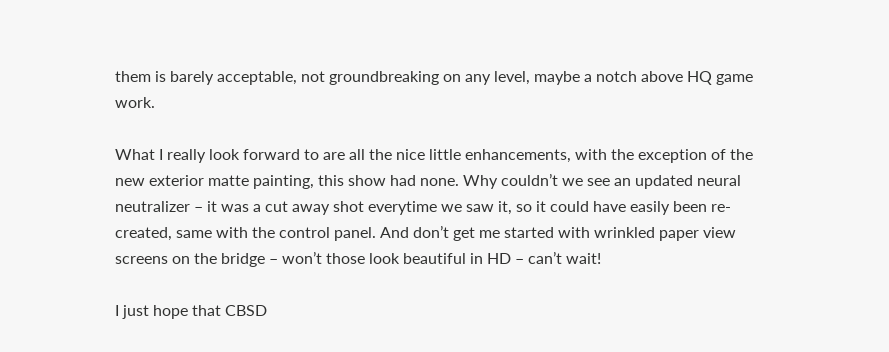them is barely acceptable, not groundbreaking on any level, maybe a notch above HQ game work.

What I really look forward to are all the nice little enhancements, with the exception of the new exterior matte painting, this show had none. Why couldn’t we see an updated neural neutralizer – it was a cut away shot everytime we saw it, so it could have easily been re-created, same with the control panel. And don’t get me started with wrinkled paper view screens on the bridge – won’t those look beautiful in HD – can’t wait!

I just hope that CBSD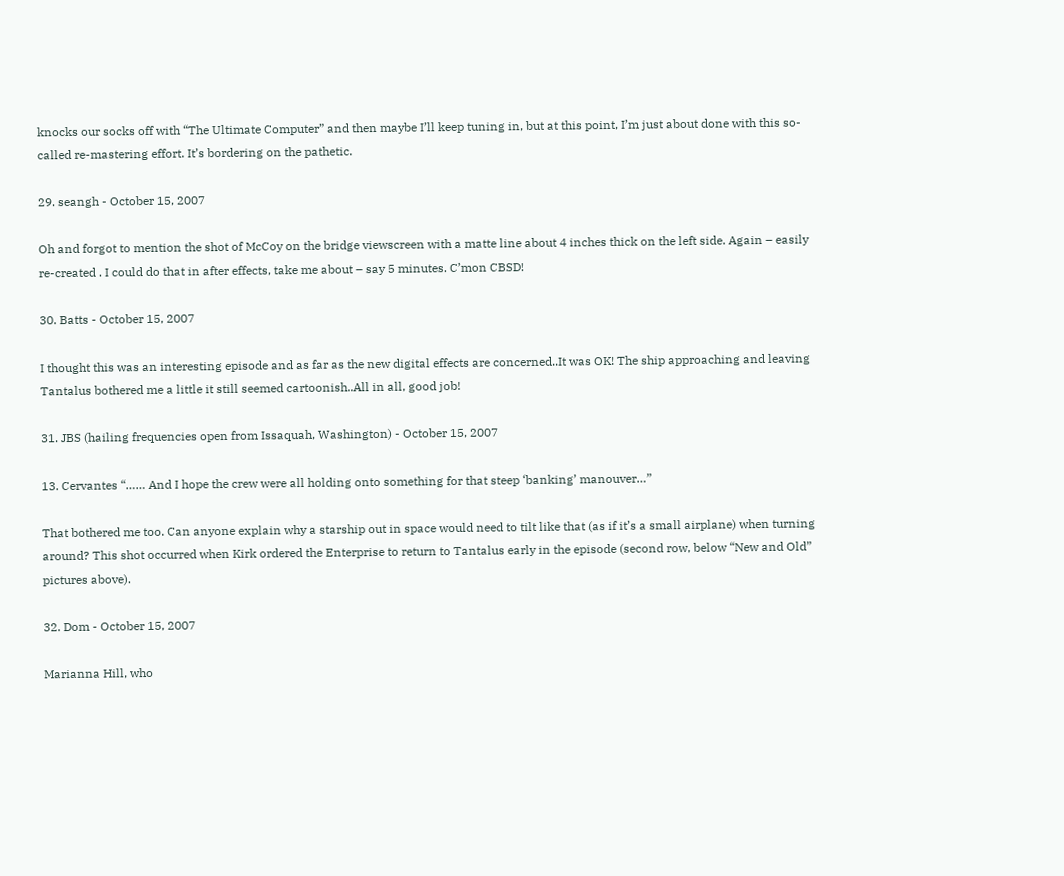knocks our socks off with “The Ultimate Computer” and then maybe I’ll keep tuning in, but at this point, I’m just about done with this so-called re-mastering effort. It’s bordering on the pathetic.

29. seangh - October 15, 2007

Oh and forgot to mention the shot of McCoy on the bridge viewscreen with a matte line about 4 inches thick on the left side. Again – easily re-created . I could do that in after effects, take me about – say 5 minutes. C’mon CBSD!

30. Batts - October 15, 2007

I thought this was an interesting episode and as far as the new digital effects are concerned..It was OK! The ship approaching and leaving Tantalus bothered me a little it still seemed cartoonish..All in all, good job!

31. JBS (hailing frequencies open from Issaquah, Washington) - October 15, 2007

13. Cervantes “…… And I hope the crew were all holding onto something for that steep ‘banking’ manouver…”

That bothered me too. Can anyone explain why a starship out in space would need to tilt like that (as if it’s a small airplane) when turning around? This shot occurred when Kirk ordered the Enterprise to return to Tantalus early in the episode (second row, below “New and Old” pictures above).

32. Dom - October 15, 2007

Marianna Hill, who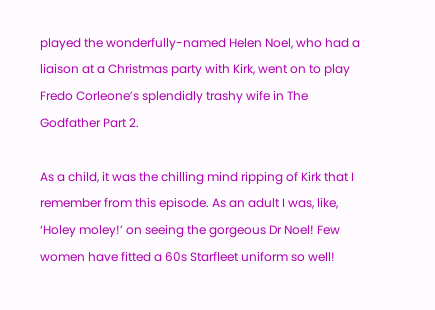played the wonderfully-named Helen Noel, who had a liaison at a Christmas party with Kirk, went on to play Fredo Corleone’s splendidly trashy wife in The Godfather Part 2.

As a child, it was the chilling mind ripping of Kirk that I remember from this episode. As an adult I was, like, ‘Holey moley!’ on seeing the gorgeous Dr Noel! Few women have fitted a 60s Starfleet uniform so well!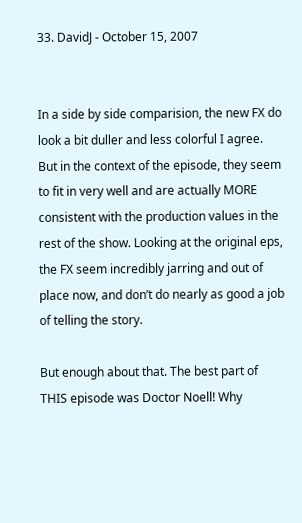33. DavidJ - October 15, 2007


In a side by side comparision, the new FX do look a bit duller and less colorful I agree. But in the context of the episode, they seem to fit in very well and are actually MORE consistent with the production values in the rest of the show. Looking at the original eps, the FX seem incredibly jarring and out of place now, and don’t do nearly as good a job of telling the story.

But enough about that. The best part of THIS episode was Doctor Noell! Why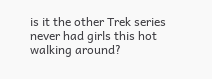is it the other Trek series never had girls this hot walking around?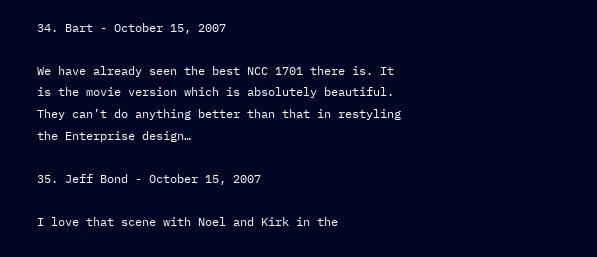34. Bart - October 15, 2007

We have already seen the best NCC 1701 there is. It is the movie version which is absolutely beautiful. They can’t do anything better than that in restyling the Enterprise design…

35. Jeff Bond - October 15, 2007

I love that scene with Noel and Kirk in the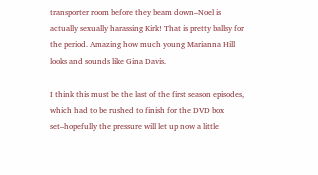transporter room before they beam down–Noel is actually sexually harassing Kirk! That is pretty ballsy for the period. Amazing how much young Marianna Hill looks and sounds like Gina Davis.

I think this must be the last of the first season episodes, which had to be rushed to finish for the DVD box set–hopefully the pressure will let up now a little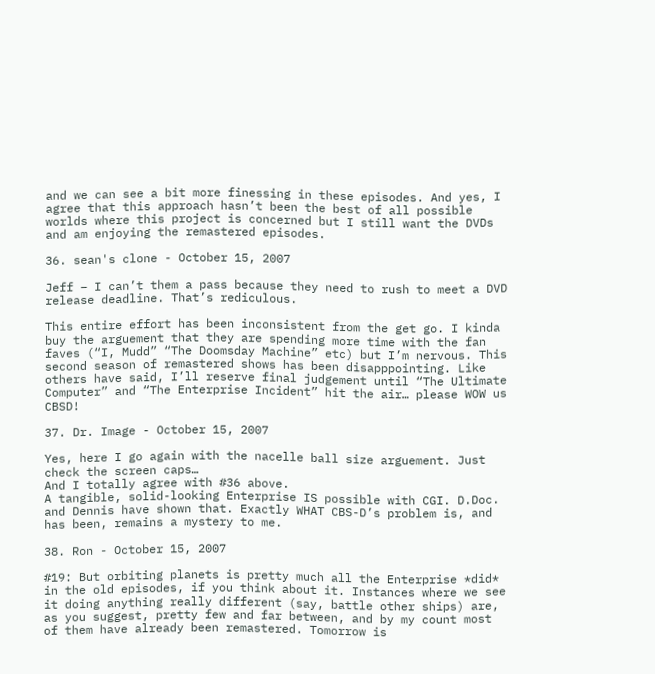and we can see a bit more finessing in these episodes. And yes, I agree that this approach hasn’t been the best of all possible worlds where this project is concerned but I still want the DVDs and am enjoying the remastered episodes.

36. sean's clone - October 15, 2007

Jeff – I can’t them a pass because they need to rush to meet a DVD release deadline. That’s rediculous.

This entire effort has been inconsistent from the get go. I kinda buy the arguement that they are spending more time with the fan faves (“I, Mudd” “The Doomsday Machine” etc) but I’m nervous. This second season of remastered shows has been disapppointing. Like others have said, I’ll reserve final judgement until “The Ultimate Computer” and “The Enterprise Incident” hit the air… please WOW us CBSD!

37. Dr. Image - October 15, 2007

Yes, here I go again with the nacelle ball size arguement. Just check the screen caps…
And I totally agree with #36 above.
A tangible, solid-looking Enterprise IS possible with CGI. D.Doc. and Dennis have shown that. Exactly WHAT CBS-D’s problem is, and has been, remains a mystery to me.

38. Ron - October 15, 2007

#19: But orbiting planets is pretty much all the Enterprise *did* in the old episodes, if you think about it. Instances where we see it doing anything really different (say, battle other ships) are, as you suggest, pretty few and far between, and by my count most of them have already been remastered. Tomorrow is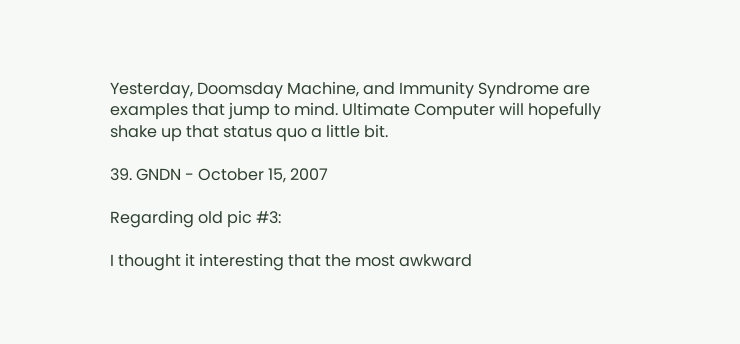Yesterday, Doomsday Machine, and Immunity Syndrome are examples that jump to mind. Ultimate Computer will hopefully shake up that status quo a little bit.

39. GNDN - October 15, 2007

Regarding old pic #3:

I thought it interesting that the most awkward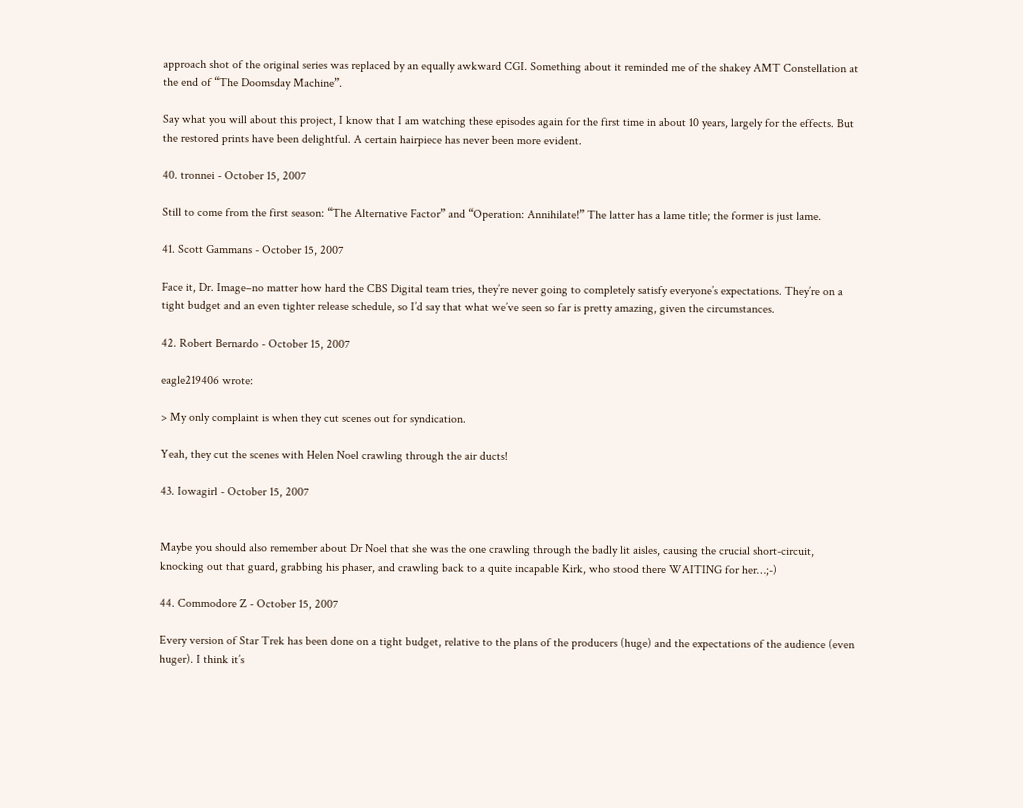approach shot of the original series was replaced by an equally awkward CGI. Something about it reminded me of the shakey AMT Constellation at the end of “The Doomsday Machine”.

Say what you will about this project, I know that I am watching these episodes again for the first time in about 10 years, largely for the effects. But the restored prints have been delightful. A certain hairpiece has never been more evident.

40. tronnei - October 15, 2007

Still to come from the first season: “The Alternative Factor” and “Operation: Annihilate!” The latter has a lame title; the former is just lame.

41. Scott Gammans - October 15, 2007

Face it, Dr. Image–no matter how hard the CBS Digital team tries, they’re never going to completely satisfy everyone’s expectations. They’re on a tight budget and an even tighter release schedule, so I’d say that what we’ve seen so far is pretty amazing, given the circumstances.

42. Robert Bernardo - October 15, 2007

eagle219406 wrote:

> My only complaint is when they cut scenes out for syndication.

Yeah, they cut the scenes with Helen Noel crawling through the air ducts!

43. Iowagirl - October 15, 2007


Maybe you should also remember about Dr Noel that she was the one crawling through the badly lit aisles, causing the crucial short-circuit, knocking out that guard, grabbing his phaser, and crawling back to a quite incapable Kirk, who stood there WAITING for her…;-)

44. Commodore Z - October 15, 2007

Every version of Star Trek has been done on a tight budget, relative to the plans of the producers (huge) and the expectations of the audience (even huger). I think it’s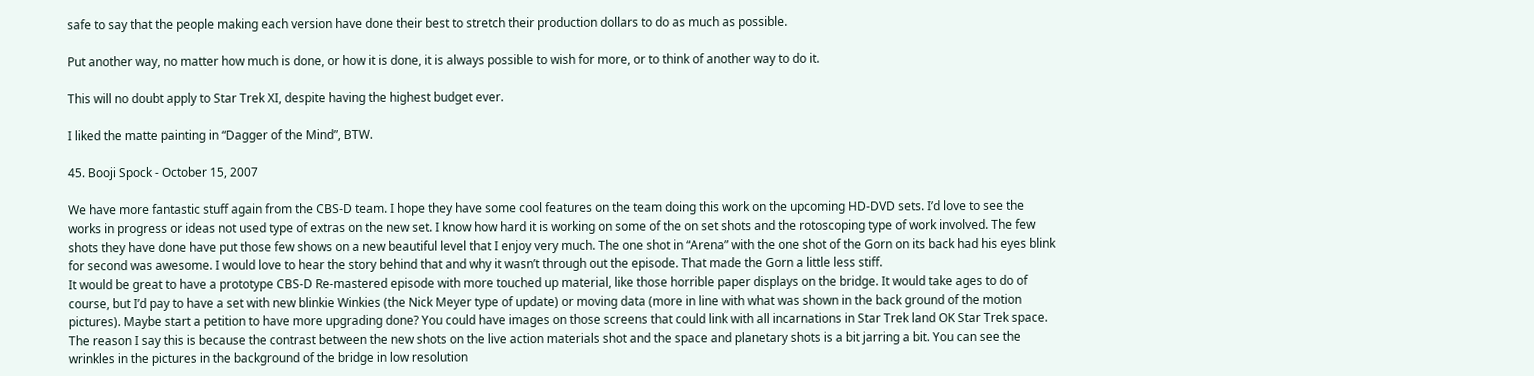safe to say that the people making each version have done their best to stretch their production dollars to do as much as possible.

Put another way, no matter how much is done, or how it is done, it is always possible to wish for more, or to think of another way to do it.

This will no doubt apply to Star Trek XI, despite having the highest budget ever.

I liked the matte painting in “Dagger of the Mind”, BTW.

45. Booji Spock - October 15, 2007

We have more fantastic stuff again from the CBS-D team. I hope they have some cool features on the team doing this work on the upcoming HD-DVD sets. I’d love to see the works in progress or ideas not used type of extras on the new set. I know how hard it is working on some of the on set shots and the rotoscoping type of work involved. The few shots they have done have put those few shows on a new beautiful level that I enjoy very much. The one shot in “Arena” with the one shot of the Gorn on its back had his eyes blink for second was awesome. I would love to hear the story behind that and why it wasn’t through out the episode. That made the Gorn a little less stiff.
It would be great to have a prototype CBS-D Re-mastered episode with more touched up material, like those horrible paper displays on the bridge. It would take ages to do of course, but I’d pay to have a set with new blinkie Winkies (the Nick Meyer type of update) or moving data (more in line with what was shown in the back ground of the motion pictures). Maybe start a petition to have more upgrading done? You could have images on those screens that could link with all incarnations in Star Trek land OK Star Trek space.
The reason I say this is because the contrast between the new shots on the live action materials shot and the space and planetary shots is a bit jarring a bit. You can see the wrinkles in the pictures in the background of the bridge in low resolution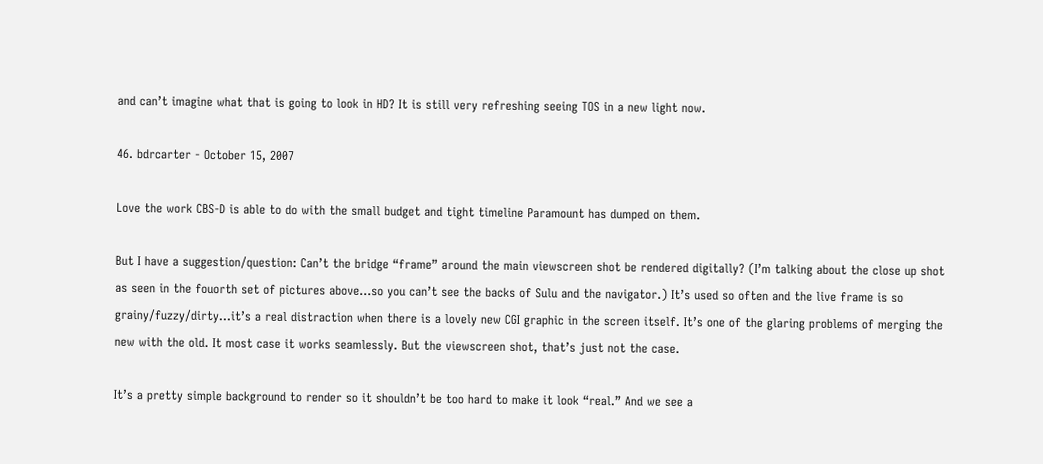and can’t imagine what that is going to look in HD? It is still very refreshing seeing TOS in a new light now.

46. bdrcarter - October 15, 2007

Love the work CBS-D is able to do with the small budget and tight timeline Paramount has dumped on them.

But I have a suggestion/question: Can’t the bridge “frame” around the main viewscreen shot be rendered digitally? (I’m talking about the close up shot as seen in the fouorth set of pictures above…so you can’t see the backs of Sulu and the navigator.) It’s used so often and the live frame is so grainy/fuzzy/dirty…it’s a real distraction when there is a lovely new CGI graphic in the screen itself. It’s one of the glaring problems of merging the new with the old. It most case it works seamlessly. But the viewscreen shot, that’s just not the case.

It’s a pretty simple background to render so it shouldn’t be too hard to make it look “real.” And we see a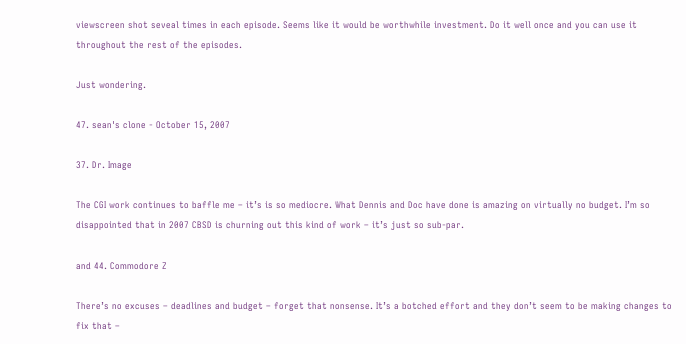viewscreen shot seveal times in each episode. Seems like it would be worthwhile investment. Do it well once and you can use it throughout the rest of the episodes.

Just wondering.

47. sean's clone - October 15, 2007

37. Dr. Image

The CGI work continues to baffle me – it’s is so mediocre. What Dennis and Doc have done is amazing on virtually no budget. I’m so disappointed that in 2007 CBSD is churning out this kind of work – it’s just so sub-par.

and 44. Commodore Z

There’s no excuses – deadlines and budget – forget that nonsense. It’s a botched effort and they don’t seem to be making changes to fix that –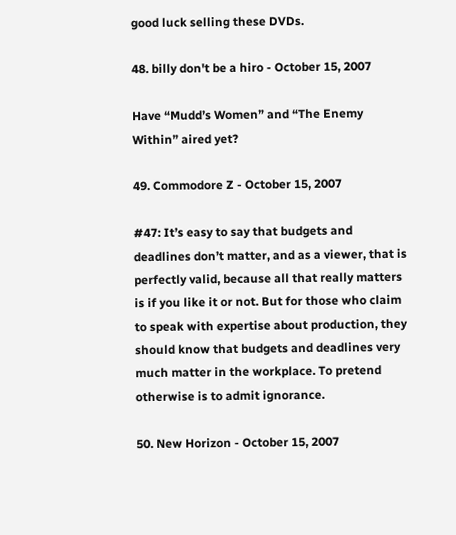good luck selling these DVDs.

48. billy don't be a hiro - October 15, 2007

Have “Mudd’s Women” and “The Enemy Within” aired yet?

49. Commodore Z - October 15, 2007

#47: It’s easy to say that budgets and deadlines don’t matter, and as a viewer, that is perfectly valid, because all that really matters is if you like it or not. But for those who claim to speak with expertise about production, they should know that budgets and deadlines very much matter in the workplace. To pretend otherwise is to admit ignorance.

50. New Horizon - October 15, 2007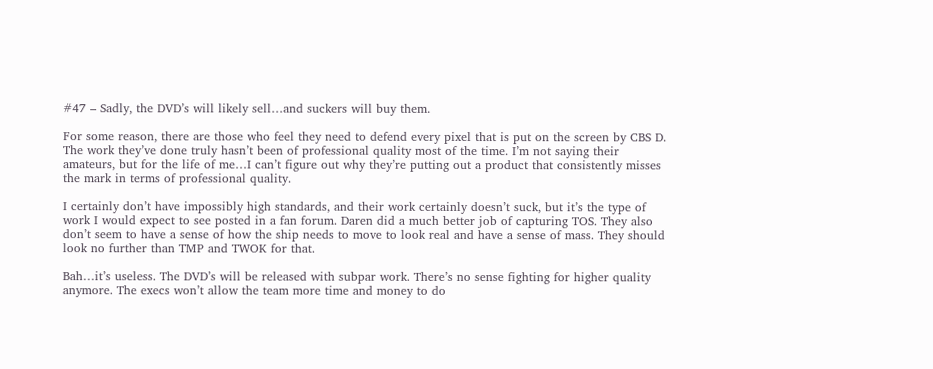#47 – Sadly, the DVD’s will likely sell…and suckers will buy them.

For some reason, there are those who feel they need to defend every pixel that is put on the screen by CBS D. The work they’ve done truly hasn’t been of professional quality most of the time. I’m not saying their amateurs, but for the life of me…I can’t figure out why they’re putting out a product that consistently misses the mark in terms of professional quality.

I certainly don’t have impossibly high standards, and their work certainly doesn’t suck, but it’s the type of work I would expect to see posted in a fan forum. Daren did a much better job of capturing TOS. They also don’t seem to have a sense of how the ship needs to move to look real and have a sense of mass. They should look no further than TMP and TWOK for that.

Bah…it’s useless. The DVD’s will be released with subpar work. There’s no sense fighting for higher quality anymore. The execs won’t allow the team more time and money to do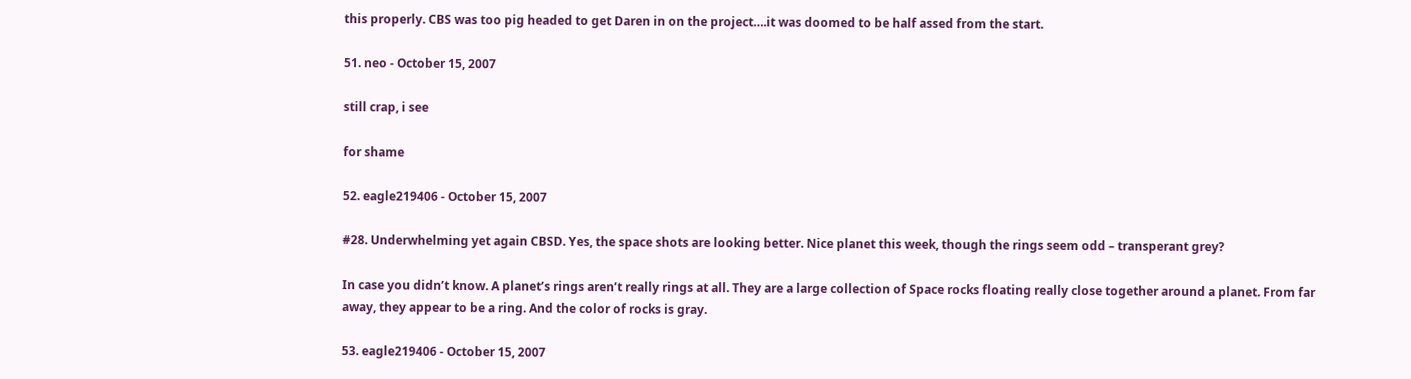this properly. CBS was too pig headed to get Daren in on the project….it was doomed to be half assed from the start.

51. neo - October 15, 2007

still crap, i see

for shame

52. eagle219406 - October 15, 2007

#28. Underwhelming yet again CBSD. Yes, the space shots are looking better. Nice planet this week, though the rings seem odd – transperant grey?

In case you didn’t know. A planet’s rings aren’t really rings at all. They are a large collection of Space rocks floating really close together around a planet. From far away, they appear to be a ring. And the color of rocks is gray.

53. eagle219406 - October 15, 2007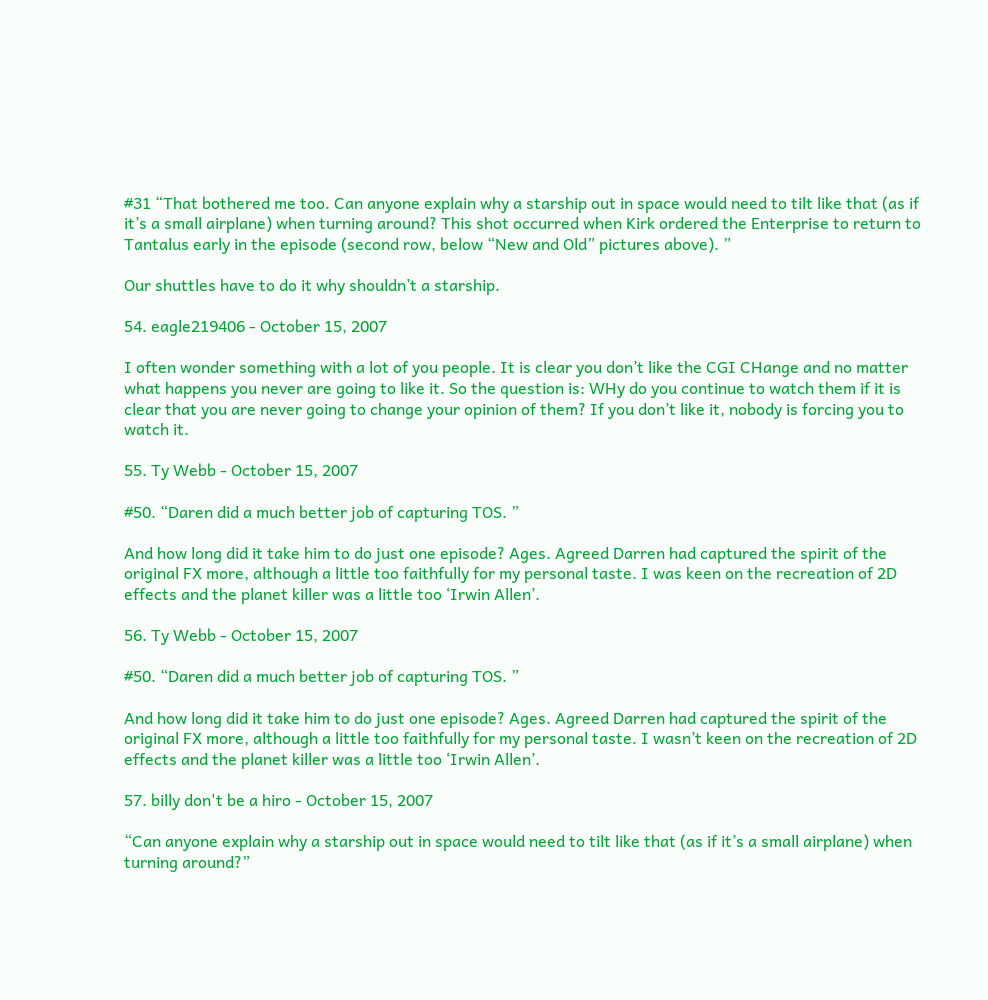#31 “That bothered me too. Can anyone explain why a starship out in space would need to tilt like that (as if it’s a small airplane) when turning around? This shot occurred when Kirk ordered the Enterprise to return to Tantalus early in the episode (second row, below “New and Old” pictures above). ”

Our shuttles have to do it why shouldn’t a starship.

54. eagle219406 - October 15, 2007

I often wonder something with a lot of you people. It is clear you don’t like the CGI CHange and no matter what happens you never are going to like it. So the question is: WHy do you continue to watch them if it is clear that you are never going to change your opinion of them? If you don’t like it, nobody is forcing you to watch it.

55. Ty Webb - October 15, 2007

#50. “Daren did a much better job of capturing TOS. ”

And how long did it take him to do just one episode? Ages. Agreed Darren had captured the spirit of the original FX more, although a little too faithfully for my personal taste. I was keen on the recreation of 2D effects and the planet killer was a little too ‘Irwin Allen’.

56. Ty Webb - October 15, 2007

#50. “Daren did a much better job of capturing TOS. ”

And how long did it take him to do just one episode? Ages. Agreed Darren had captured the spirit of the original FX more, although a little too faithfully for my personal taste. I wasn’t keen on the recreation of 2D effects and the planet killer was a little too ‘Irwin Allen’.

57. billy don't be a hiro - October 15, 2007

“Can anyone explain why a starship out in space would need to tilt like that (as if it’s a small airplane) when turning around?”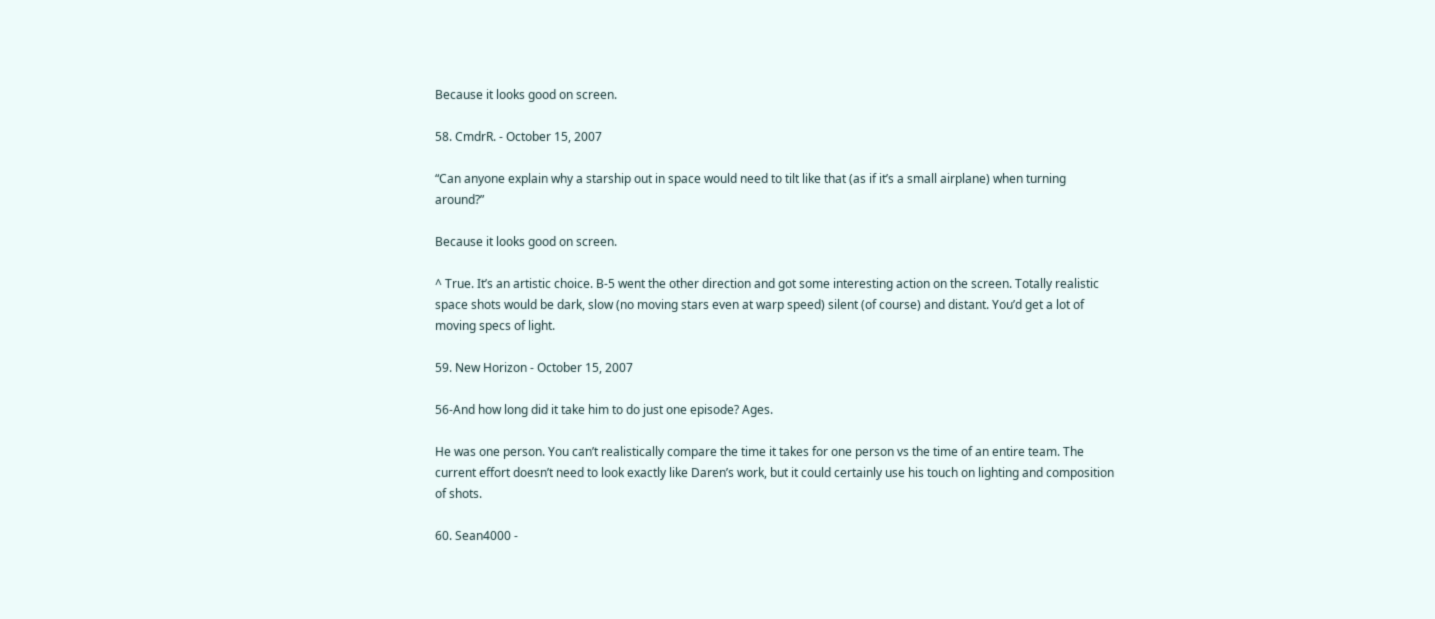Because it looks good on screen.

58. CmdrR. - October 15, 2007

“Can anyone explain why a starship out in space would need to tilt like that (as if it’s a small airplane) when turning around?”

Because it looks good on screen.

^ True. It’s an artistic choice. B-5 went the other direction and got some interesting action on the screen. Totally realistic space shots would be dark, slow (no moving stars even at warp speed) silent (of course) and distant. You’d get a lot of moving specs of light.

59. New Horizon - October 15, 2007

56-And how long did it take him to do just one episode? Ages.

He was one person. You can’t realistically compare the time it takes for one person vs the time of an entire team. The current effort doesn’t need to look exactly like Daren’s work, but it could certainly use his touch on lighting and composition of shots.

60. Sean4000 -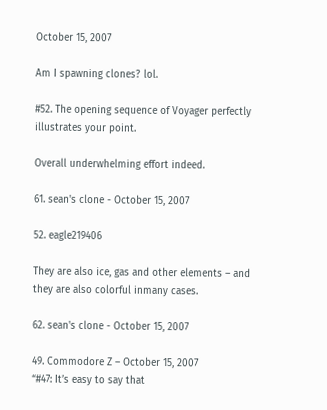October 15, 2007

Am I spawning clones? lol.

#52. The opening sequence of Voyager perfectly illustrates your point.

Overall underwhelming effort indeed.

61. sean's clone - October 15, 2007

52. eagle219406

They are also ice, gas and other elements – and they are also colorful inmany cases.

62. sean's clone - October 15, 2007

49. Commodore Z – October 15, 2007
“#47: It’s easy to say that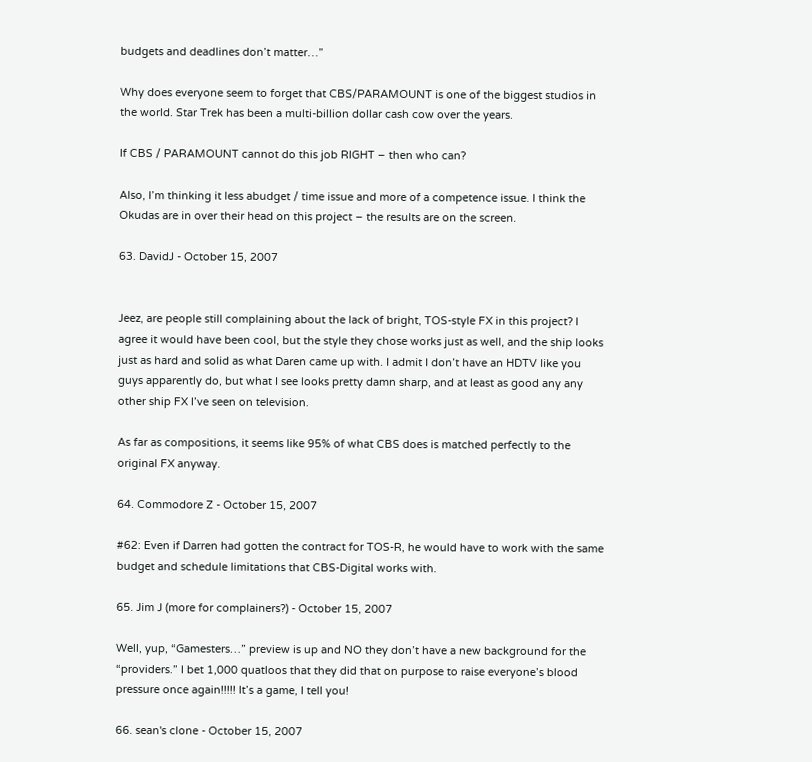budgets and deadlines don’t matter…”

Why does everyone seem to forget that CBS/PARAMOUNT is one of the biggest studios in the world. Star Trek has been a multi-billion dollar cash cow over the years.

If CBS / PARAMOUNT cannot do this job RIGHT – then who can?

Also, I’m thinking it less abudget / time issue and more of a competence issue. I think the Okudas are in over their head on this project – the results are on the screen.

63. DavidJ - October 15, 2007


Jeez, are people still complaining about the lack of bright, TOS-style FX in this project? I agree it would have been cool, but the style they chose works just as well, and the ship looks just as hard and solid as what Daren came up with. I admit I don’t have an HDTV like you guys apparently do, but what I see looks pretty damn sharp, and at least as good any any other ship FX I’ve seen on television.

As far as compositions, it seems like 95% of what CBS does is matched perfectly to the original FX anyway.

64. Commodore Z - October 15, 2007

#62: Even if Darren had gotten the contract for TOS-R, he would have to work with the same budget and schedule limitations that CBS-Digital works with.

65. Jim J (more for complainers?) - October 15, 2007

Well, yup, “Gamesters…” preview is up and NO they don’t have a new background for the “providers.” I bet 1,000 quatloos that they did that on purpose to raise everyone’s blood pressure once again!!!!! It’s a game, I tell you!

66. sean's clone - October 15, 2007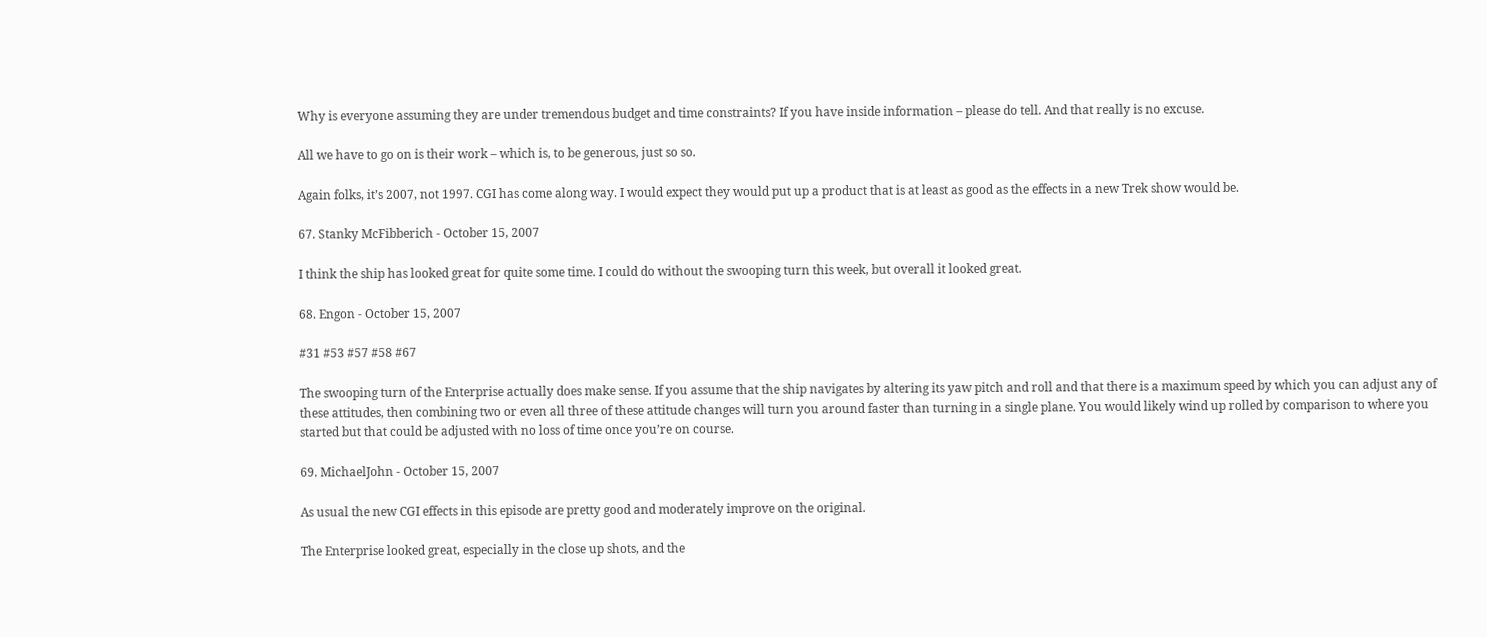Why is everyone assuming they are under tremendous budget and time constraints? If you have inside information – please do tell. And that really is no excuse.

All we have to go on is their work – which is, to be generous, just so so.

Again folks, it’s 2007, not 1997. CGI has come along way. I would expect they would put up a product that is at least as good as the effects in a new Trek show would be.

67. Stanky McFibberich - October 15, 2007

I think the ship has looked great for quite some time. I could do without the swooping turn this week, but overall it looked great.

68. Engon - October 15, 2007

#31 #53 #57 #58 #67

The swooping turn of the Enterprise actually does make sense. If you assume that the ship navigates by altering its yaw pitch and roll and that there is a maximum speed by which you can adjust any of these attitudes, then combining two or even all three of these attitude changes will turn you around faster than turning in a single plane. You would likely wind up rolled by comparison to where you started but that could be adjusted with no loss of time once you’re on course.

69. MichaelJohn - October 15, 2007

As usual the new CGI effects in this episode are pretty good and moderately improve on the original.

The Enterprise looked great, especially in the close up shots, and the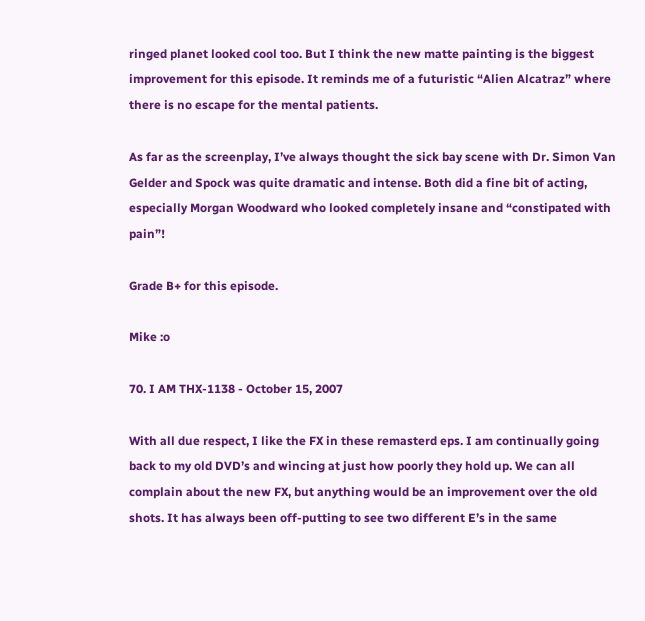ringed planet looked cool too. But I think the new matte painting is the biggest improvement for this episode. It reminds me of a futuristic “Alien Alcatraz” where there is no escape for the mental patients.

As far as the screenplay, I’ve always thought the sick bay scene with Dr. Simon Van Gelder and Spock was quite dramatic and intense. Both did a fine bit of acting, especially Morgan Woodward who looked completely insane and “constipated with pain”!

Grade B+ for this episode.

Mike :o

70. I AM THX-1138 - October 15, 2007

With all due respect, I like the FX in these remasterd eps. I am continually going back to my old DVD’s and wincing at just how poorly they hold up. We can all complain about the new FX, but anything would be an improvement over the old shots. It has always been off-putting to see two different E’s in the same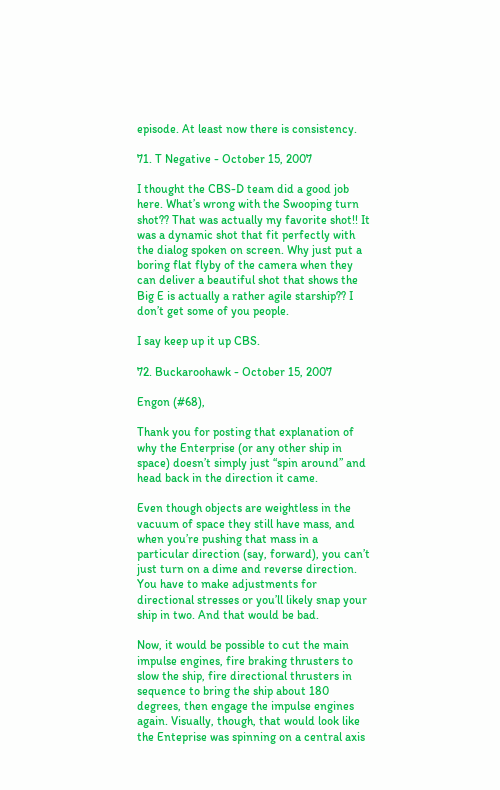episode. At least now there is consistency.

71. T Negative - October 15, 2007

I thought the CBS-D team did a good job here. What’s wrong with the Swooping turn shot?? That was actually my favorite shot!! It was a dynamic shot that fit perfectly with the dialog spoken on screen. Why just put a boring flat flyby of the camera when they can deliver a beautiful shot that shows the Big E is actually a rather agile starship?? I don’t get some of you people.

I say keep up it up CBS.

72. Buckaroohawk - October 15, 2007

Engon (#68),

Thank you for posting that explanation of why the Enterprise (or any other ship in space) doesn’t simply just “spin around” and head back in the direction it came.

Even though objects are weightless in the vacuum of space they still have mass, and when you’re pushing that mass in a particular direction (say, forward), you can’t just turn on a dime and reverse direction. You have to make adjustments for directional stresses or you’ll likely snap your ship in two. And that would be bad.

Now, it would be possible to cut the main impulse engines, fire braking thrusters to slow the ship, fire directional thrusters in sequence to bring the ship about 180 degrees, then engage the impulse engines again. Visually, though, that would look like the Enteprise was spinning on a central axis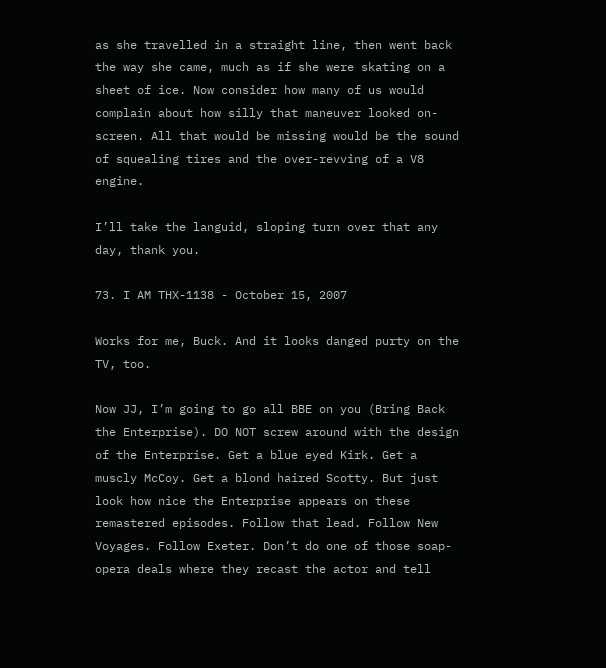as she travelled in a straight line, then went back the way she came, much as if she were skating on a sheet of ice. Now consider how many of us would complain about how silly that maneuver looked on-screen. All that would be missing would be the sound of squealing tires and the over-revving of a V8 engine.

I’ll take the languid, sloping turn over that any day, thank you.

73. I AM THX-1138 - October 15, 2007

Works for me, Buck. And it looks danged purty on the TV, too.

Now JJ, I’m going to go all BBE on you (Bring Back the Enterprise). DO NOT screw around with the design of the Enterprise. Get a blue eyed Kirk. Get a muscly McCoy. Get a blond haired Scotty. But just look how nice the Enterprise appears on these remastered episodes. Follow that lead. Follow New Voyages. Follow Exeter. Don’t do one of those soap-opera deals where they recast the actor and tell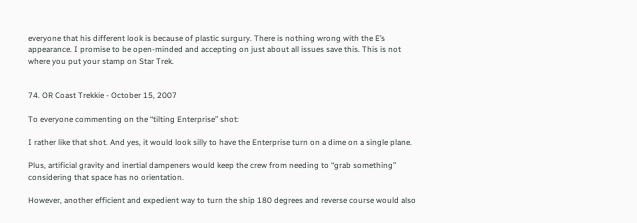everyone that his different look is because of plastic surgury. There is nothing wrong with the E’s appearance. I promise to be open-minded and accepting on just about all issues save this. This is not where you put your stamp on Star Trek.


74. OR Coast Trekkie - October 15, 2007

To everyone commenting on the “tilting Enterprise” shot:

I rather like that shot. And yes, it would look silly to have the Enterprise turn on a dime on a single plane.

Plus, artificial gravity and inertial dampeners would keep the crew from needing to “grab something” considering that space has no orientation.

However, another efficient and expedient way to turn the ship 180 degrees and reverse course would also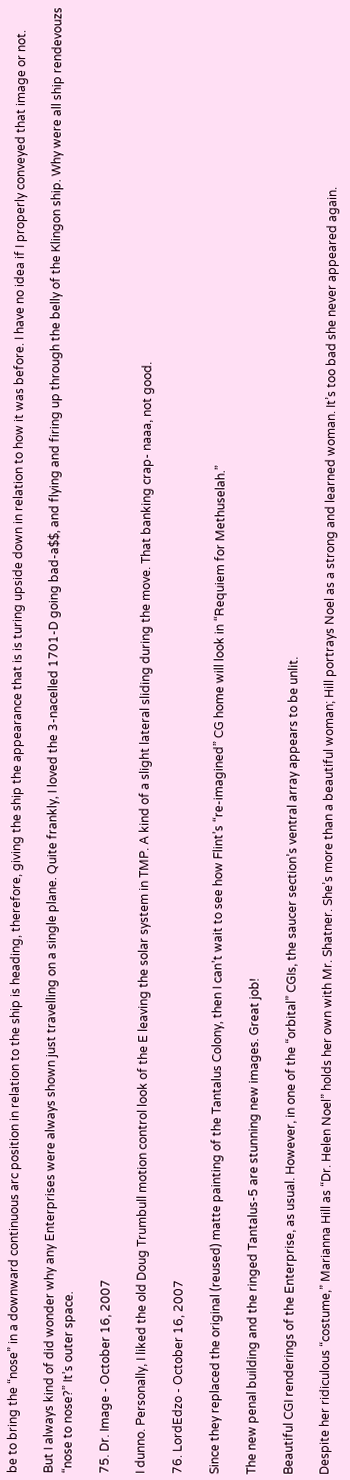be to bring the “nose” in a downward continuous arc position in relation to the ship is heading, therefore, giving the ship the appearance that is is turing upside down in relation to how it was before. I have no idea if I properly conveyed that image or not.

But I always kind of did wonder why any Enterprises were always shown just travelling on a single plane. Quite frankly, I loved the 3-nacelled 1701-D going bad-a$$, and flying and firing up through the belly of the Klingon ship. Why were all ship rendevouzs “nose to nose?” It’s outer space.

75. Dr. Image - October 16, 2007

I dunno. Personally, I liked the old Doug Trumbull motion control look of the E leaving the solar system in TMP. A kind of a slight lateral sliding during the move. That banking crap- naaa, not good.

76. LordEdzo - October 16, 2007

Since they replaced the original (reused) matte painting of the Tantalus Colony, then I can’t wait to see how Flint’s “re-imagined” CG home will look in “Requiem for Methuselah.”

The new penal building and the ringed Tantalus-5 are stunning new images. Great job!

Beautiful CGI renderings of the Enterprise, as usual. However, in one of the “orbital” CGIs, the saucer section’s ventral array appears to be unlit.

Despite her ridiculous “costume,” Marianna Hill as “Dr. Helen Noel” holds her own with Mr. Shatner. She’s more than a beautiful woman; Hill portrays Noel as a strong and learned woman. It’s too bad she never appeared again.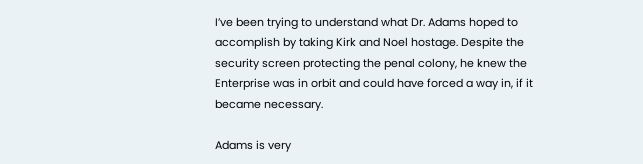I’ve been trying to understand what Dr. Adams hoped to accomplish by taking Kirk and Noel hostage. Despite the security screen protecting the penal colony, he knew the Enterprise was in orbit and could have forced a way in, if it became necessary.

Adams is very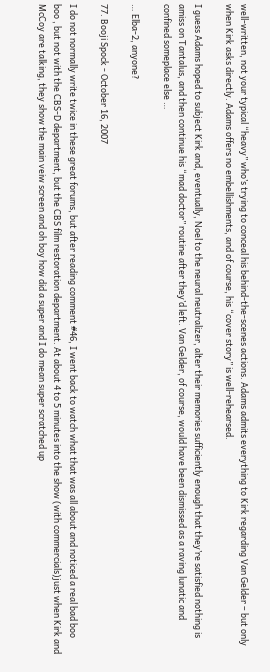well-written, not your typical “heavy” who’s trying to conceal his behind-the-scenes actions. Adams admits everything to Kirk regarding Van Gelder – but only when Kirk asks directly. Adams offers no embellishments, and of course, his “cover story” is well-rehearsed.

I guess Adams hoped to subject Kirk and, eventually, Noel to the neural neutralizer, alter their memories sufficiently enough that they’re satisfied nothing is amiss on Tantalus, and then continue his “mad doctor” routine after they’d left. Van Gelder, of course, would have been dismissed as a raving lunatic and confined someplace else …

… Elba-2, anyone?

77. Booji Spock - October 16, 2007

I do not normally write twice in these great forums, but after reading comment #46, I went back to watch what that was all about and noticed a real bad boo boo , but not with the CBS-D department, but the CBS film restoration department. At about 4 to 5 minutes into the show (with commercials)just when Kirk and McCoy are talking, they show the main veiw screen and oh boy how did a super and I do mean super scratched up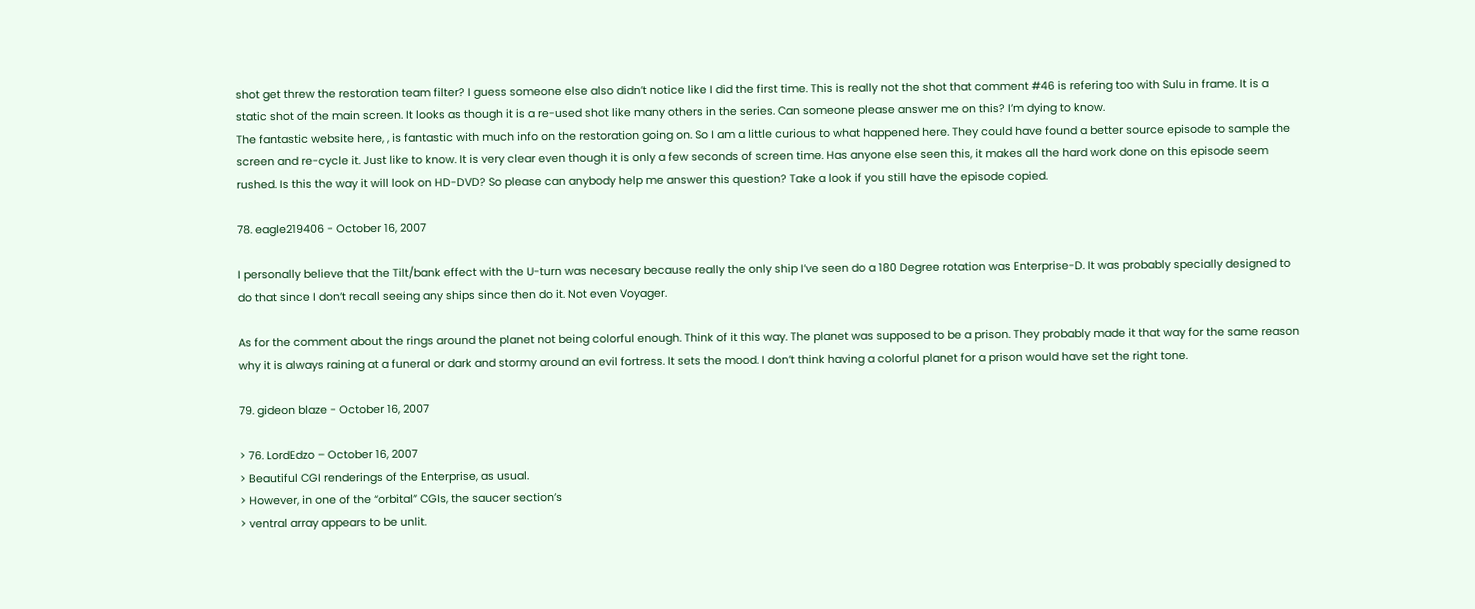shot get threw the restoration team filter? I guess someone else also didn’t notice like I did the first time. This is really not the shot that comment #46 is refering too with Sulu in frame. It is a static shot of the main screen. It looks as though it is a re-used shot like many others in the series. Can someone please answer me on this? I’m dying to know.
The fantastic website here, , is fantastic with much info on the restoration going on. So I am a little curious to what happened here. They could have found a better source episode to sample the screen and re-cycle it. Just like to know. It is very clear even though it is only a few seconds of screen time. Has anyone else seen this, it makes all the hard work done on this episode seem rushed. Is this the way it will look on HD-DVD? So please can anybody help me answer this question? Take a look if you still have the episode copied.

78. eagle219406 - October 16, 2007

I personally believe that the Tilt/bank effect with the U-turn was necesary because really the only ship I’ve seen do a 180 Degree rotation was Enterprise-D. It was probably specially designed to do that since I don’t recall seeing any ships since then do it. Not even Voyager.

As for the comment about the rings around the planet not being colorful enough. Think of it this way. The planet was supposed to be a prison. They probably made it that way for the same reason why it is always raining at a funeral or dark and stormy around an evil fortress. It sets the mood. I don’t think having a colorful planet for a prison would have set the right tone.

79. gideon blaze - October 16, 2007

> 76. LordEdzo – October 16, 2007
> Beautiful CGI renderings of the Enterprise, as usual.
> However, in one of the “orbital” CGIs, the saucer section’s
> ventral array appears to be unlit.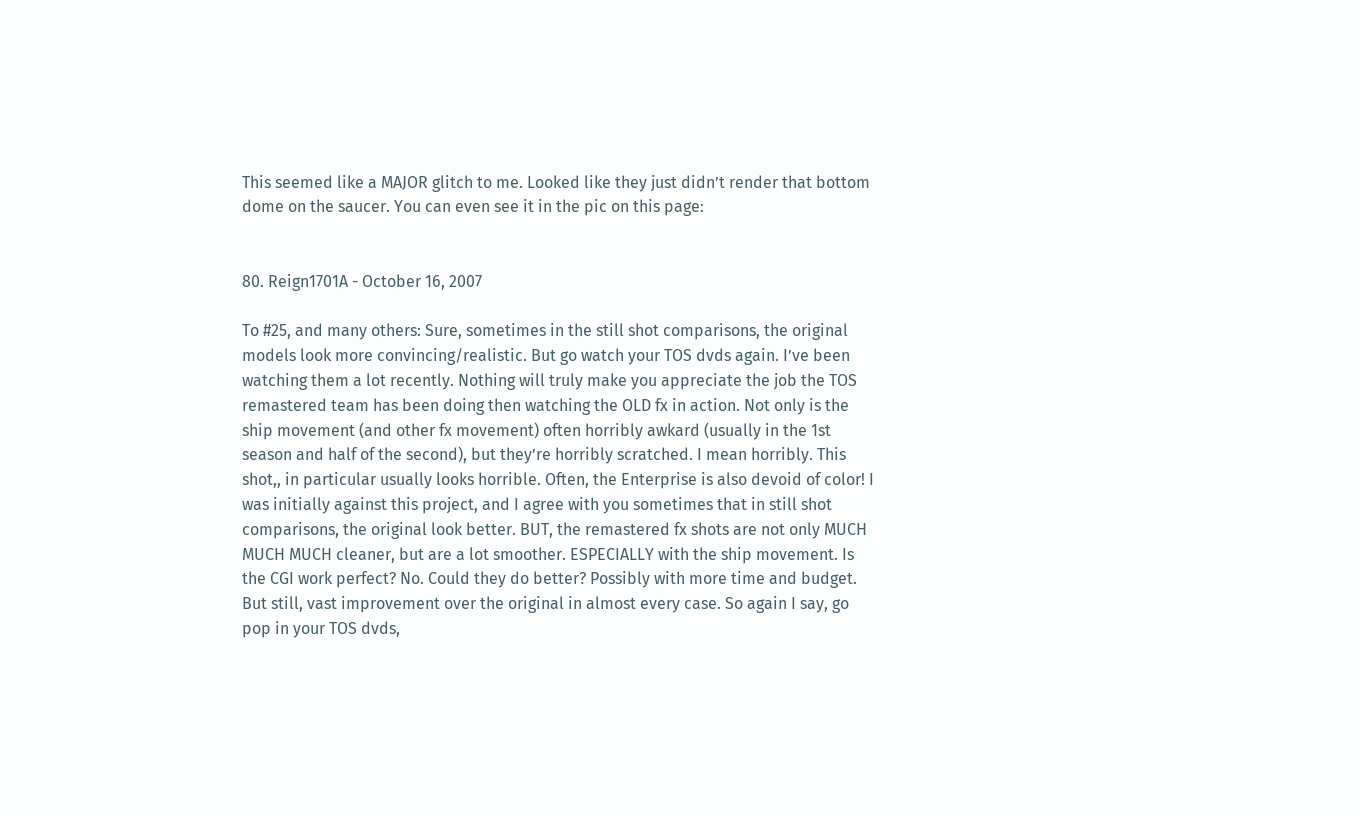This seemed like a MAJOR glitch to me. Looked like they just didn’t render that bottom dome on the saucer. You can even see it in the pic on this page:


80. Reign1701A - October 16, 2007

To #25, and many others: Sure, sometimes in the still shot comparisons, the original models look more convincing/realistic. But go watch your TOS dvds again. I’ve been watching them a lot recently. Nothing will truly make you appreciate the job the TOS remastered team has been doing then watching the OLD fx in action. Not only is the ship movement (and other fx movement) often horribly awkard (usually in the 1st season and half of the second), but they’re horribly scratched. I mean horribly. This shot,, in particular usually looks horrible. Often, the Enterprise is also devoid of color! I was initially against this project, and I agree with you sometimes that in still shot comparisons, the original look better. BUT, the remastered fx shots are not only MUCH MUCH MUCH cleaner, but are a lot smoother. ESPECIALLY with the ship movement. Is the CGI work perfect? No. Could they do better? Possibly with more time and budget. But still, vast improvement over the original in almost every case. So again I say, go pop in your TOS dvds,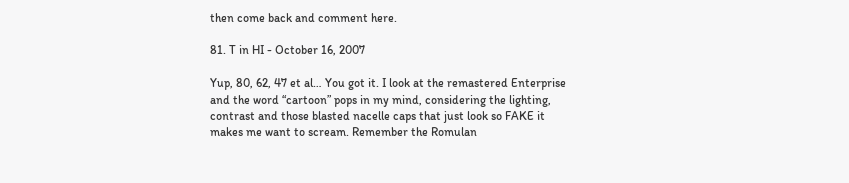then come back and comment here.

81. T in HI - October 16, 2007

Yup, 80, 62, 47 et al… You got it. I look at the remastered Enterprise and the word “cartoon” pops in my mind, considering the lighting, contrast and those blasted nacelle caps that just look so FAKE it makes me want to scream. Remember the Romulan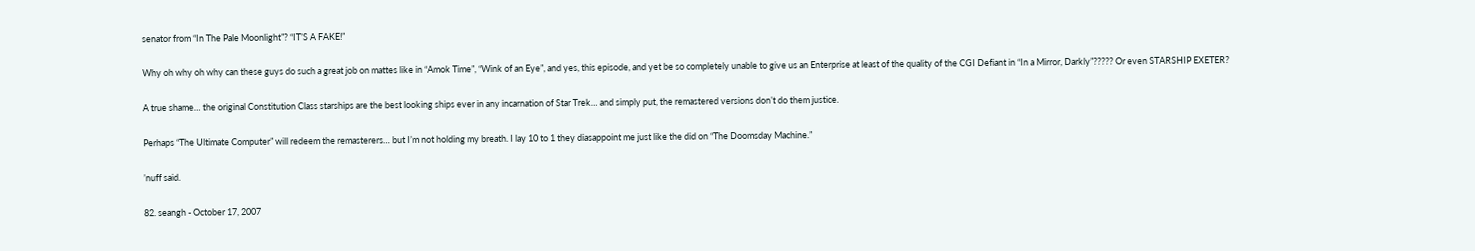senator from “In The Pale Moonlight”? “IT’S A FAKE!”

Why oh why oh why can these guys do such a great job on mattes like in “Amok Time”, “Wink of an Eye”, and yes, this episode, and yet be so completely unable to give us an Enterprise at least of the quality of the CGI Defiant in “In a Mirror, Darkly”????? Or even STARSHIP EXETER?

A true shame… the original Constitution Class starships are the best looking ships ever in any incarnation of Star Trek… and simply put, the remastered versions don’t do them justice.

Perhaps “The Ultimate Computer” will redeem the remasterers… but I’m not holding my breath. I lay 10 to 1 they diasappoint me just like the did on “The Doomsday Machine.”

’nuff said.

82. seangh - October 17, 2007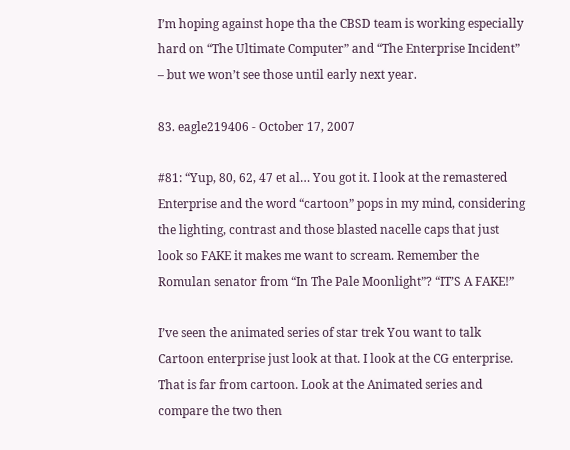I’m hoping against hope tha the CBSD team is working especially hard on “The Ultimate Computer” and “The Enterprise Incident” – but we won’t see those until early next year.

83. eagle219406 - October 17, 2007

#81: “Yup, 80, 62, 47 et al… You got it. I look at the remastered Enterprise and the word “cartoon” pops in my mind, considering the lighting, contrast and those blasted nacelle caps that just look so FAKE it makes me want to scream. Remember the Romulan senator from “In The Pale Moonlight”? “IT’S A FAKE!”

I’ve seen the animated series of star trek You want to talk Cartoon enterprise just look at that. I look at the CG enterprise. That is far from cartoon. Look at the Animated series and compare the two then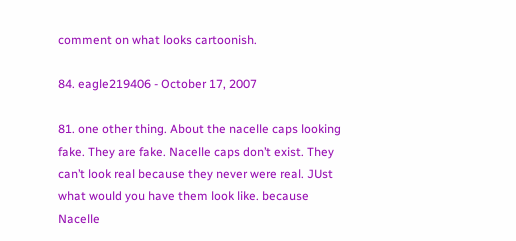comment on what looks cartoonish.

84. eagle219406 - October 17, 2007

81. one other thing. About the nacelle caps looking fake. They are fake. Nacelle caps don’t exist. They can’t look real because they never were real. JUst what would you have them look like. because Nacelle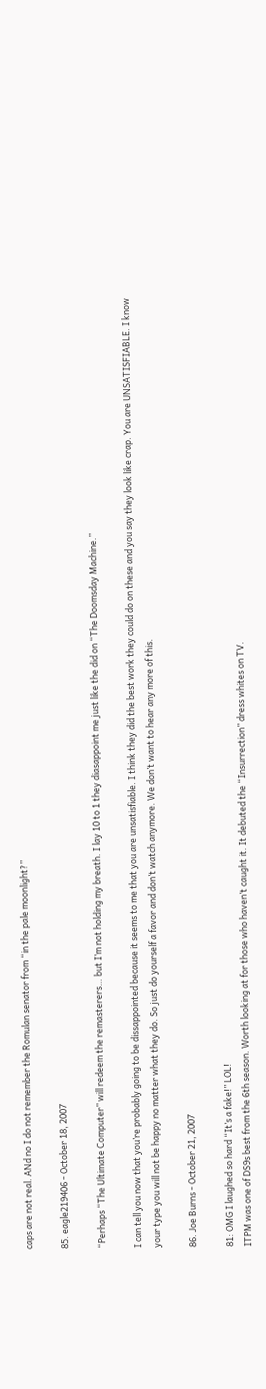caps are not real. ANd no I do not remember the Romulan senator from “in the pale moonlight?”

85. eagle219406 - October 18, 2007

“Perhaps “The Ultimate Computer” will redeem the remasterers… but I’m not holding my breath. I lay 10 to 1 they diasappoint me just like the did on “The Doomsday Machine.”

I can tell you now that you’re probably going to be dissappointed because it seems to me that you are unsatisfiable. I think they did the best work they could do on these and you say they look like crap. You are UNSATISFIABLE. I know your type you will not be happy no matter what they do. So just do yourself a favor and don’t watch anymore. We don’t want to hear any more of this.

86. Joe Burns - October 21, 2007

81: OMG I laughed so hard “It’s a fake!” LOL!
ITPM was one of DS9s best from the 6th season. Worth looking at for those who haven’t caught it. It debuted the “Insurrection” dress whites on TV.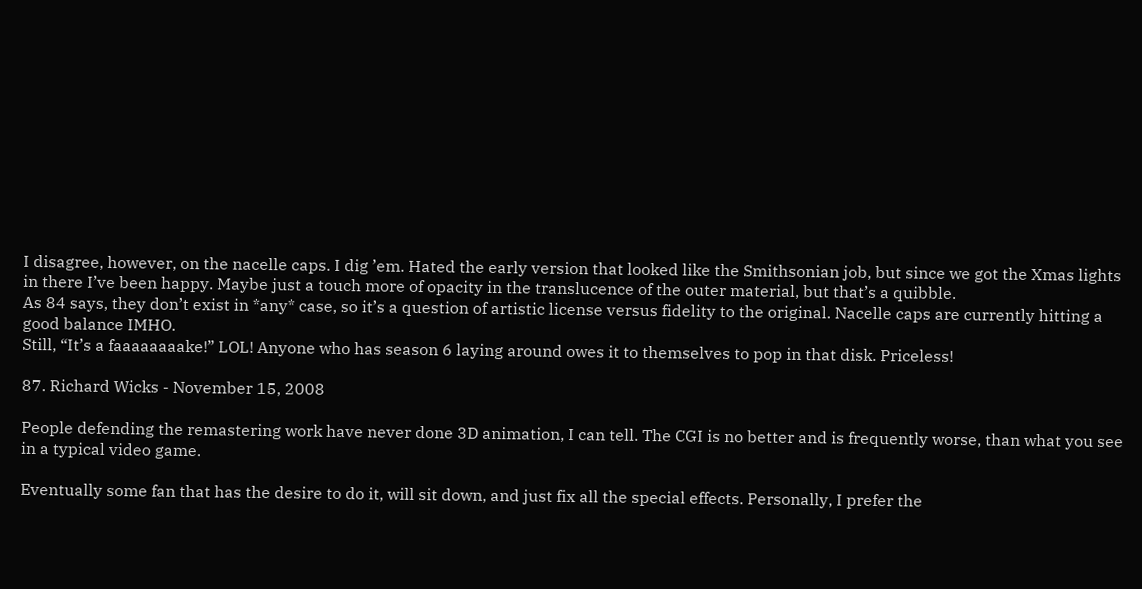I disagree, however, on the nacelle caps. I dig ’em. Hated the early version that looked like the Smithsonian job, but since we got the Xmas lights in there I’ve been happy. Maybe just a touch more of opacity in the translucence of the outer material, but that’s a quibble.
As 84 says, they don’t exist in *any* case, so it’s a question of artistic license versus fidelity to the original. Nacelle caps are currently hitting a good balance IMHO.
Still, “It’s a faaaaaaaake!” LOL! Anyone who has season 6 laying around owes it to themselves to pop in that disk. Priceless!

87. Richard Wicks - November 15, 2008

People defending the remastering work have never done 3D animation, I can tell. The CGI is no better and is frequently worse, than what you see in a typical video game.

Eventually some fan that has the desire to do it, will sit down, and just fix all the special effects. Personally, I prefer the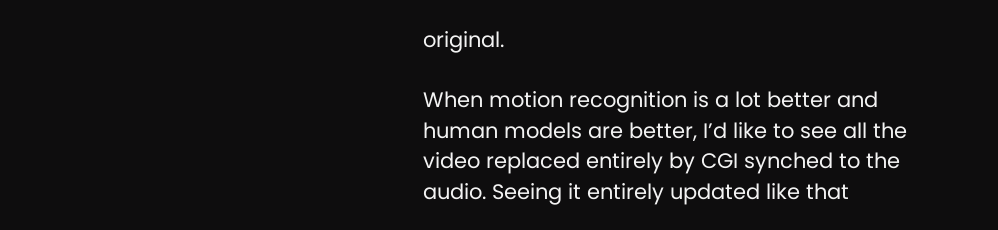original.

When motion recognition is a lot better and human models are better, I’d like to see all the video replaced entirely by CGI synched to the audio. Seeing it entirely updated like that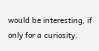would be interesting, if only for a curiosity.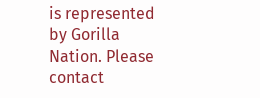is represented by Gorilla Nation. Please contact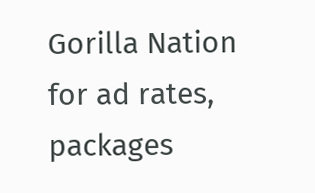Gorilla Nation for ad rates, packages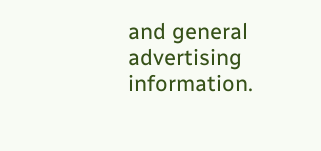and general advertising information.